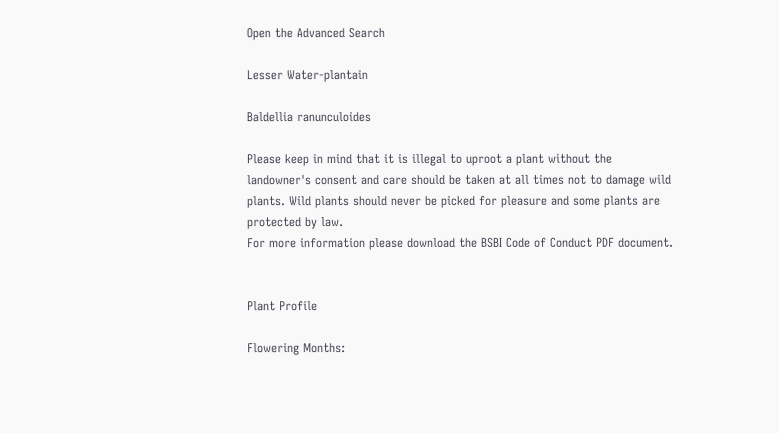Open the Advanced Search

Lesser Water-plantain

Baldellia ranunculoides

Please keep in mind that it is illegal to uproot a plant without the landowner's consent and care should be taken at all times not to damage wild plants. Wild plants should never be picked for pleasure and some plants are protected by law.
For more information please download the BSBI Code of Conduct PDF document.


Plant Profile

Flowering Months: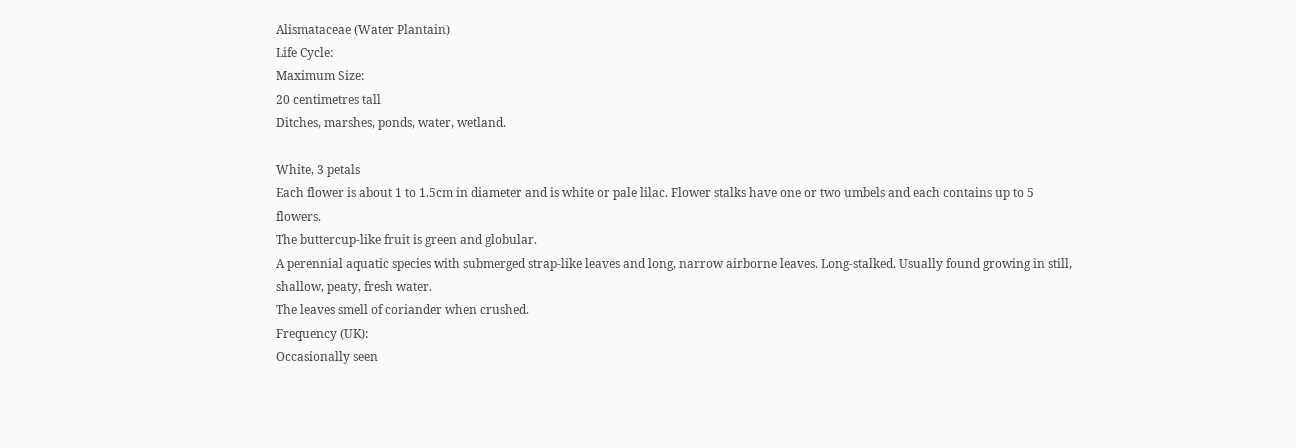Alismataceae (Water Plantain)
Life Cycle:
Maximum Size:
20 centimetres tall
Ditches, marshes, ponds, water, wetland.

White, 3 petals
Each flower is about 1 to 1.5cm in diameter and is white or pale lilac. Flower stalks have one or two umbels and each contains up to 5 flowers.
The buttercup-like fruit is green and globular.
A perennial aquatic species with submerged strap-like leaves and long, narrow airborne leaves. Long-stalked. Usually found growing in still, shallow, peaty, fresh water.
The leaves smell of coriander when crushed.
Frequency (UK):
Occasionally seen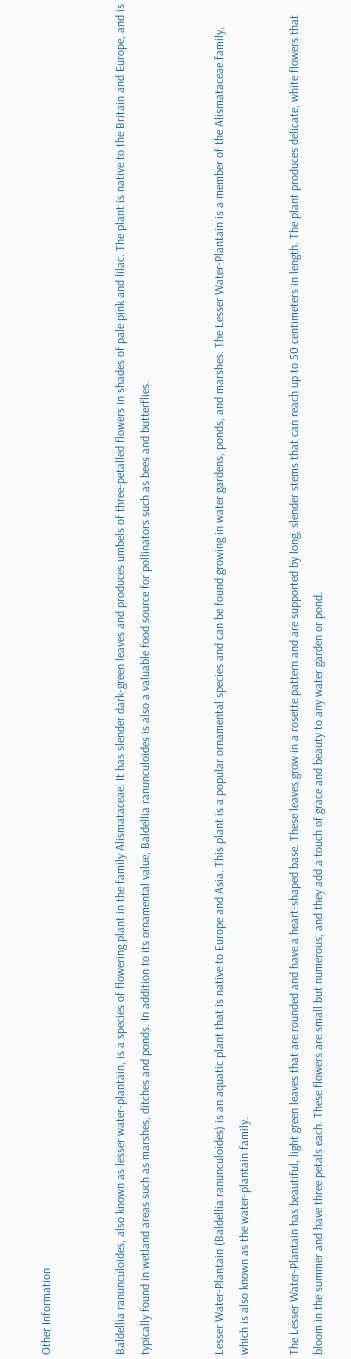Other Information


Baldellia ranunculoides, also known as lesser water-plantain, is a species of flowering plant in the family Alismataceae. It has slender dark-green leaves and produces umbels of three-petalled flowers in shades of pale pink and lilac. The plant is native to the Britain and Europe, and is typically found in wetland areas such as marshes, ditches and ponds. In addition to its ornamental value, Baldellia ranunculoides is also a valuable food source for pollinators such as bees and butterflies.


Lesser Water-Plantain (Baldellia ranunculoides) is an aquatic plant that is native to Europe and Asia. This plant is a popular ornamental species and can be found growing in water gardens, ponds, and marshes. The Lesser Water-Plantain is a member of the Alismataceae family, which is also known as the water-plantain family.

The Lesser Water-Plantain has beautiful, light green leaves that are rounded and have a heart-shaped base. These leaves grow in a rosette pattern and are supported by long, slender stems that can reach up to 50 centimeters in length. The plant produces delicate, white flowers that bloom in the summer and have three petals each. These flowers are small but numerous, and they add a touch of grace and beauty to any water garden or pond.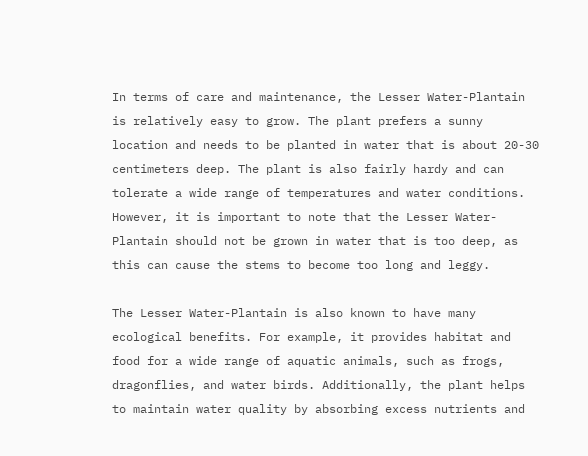In terms of care and maintenance, the Lesser Water-Plantain is relatively easy to grow. The plant prefers a sunny location and needs to be planted in water that is about 20-30 centimeters deep. The plant is also fairly hardy and can tolerate a wide range of temperatures and water conditions. However, it is important to note that the Lesser Water-Plantain should not be grown in water that is too deep, as this can cause the stems to become too long and leggy.

The Lesser Water-Plantain is also known to have many ecological benefits. For example, it provides habitat and food for a wide range of aquatic animals, such as frogs, dragonflies, and water birds. Additionally, the plant helps to maintain water quality by absorbing excess nutrients and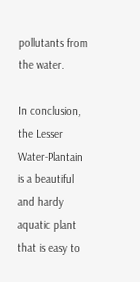pollutants from the water.

In conclusion, the Lesser Water-Plantain is a beautiful and hardy aquatic plant that is easy to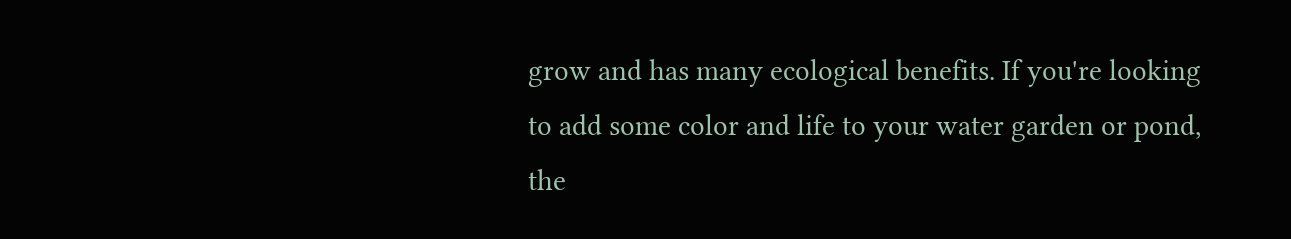grow and has many ecological benefits. If you're looking to add some color and life to your water garden or pond, the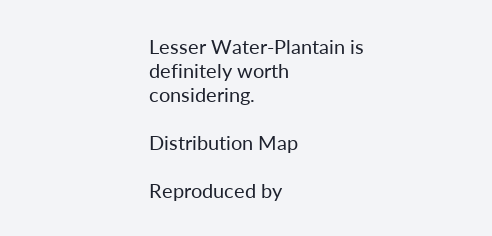Lesser Water-Plantain is definitely worth considering.

Distribution Map

Reproduced by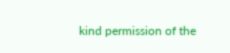kind permission of the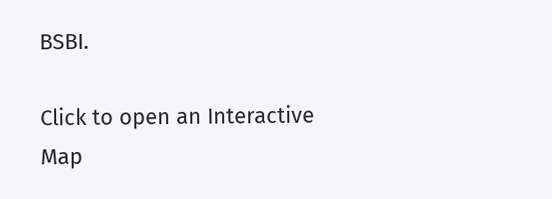BSBI.

Click to open an Interactive Map